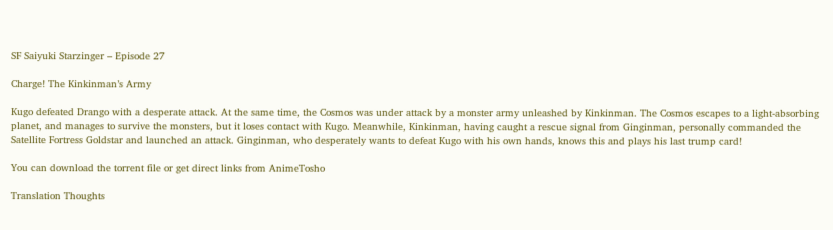SF Saiyuki Starzinger – Episode 27

Charge! The Kinkinman’s Army

Kugo defeated Drango with a desperate attack. At the same time, the Cosmos was under attack by a monster army unleashed by Kinkinman. The Cosmos escapes to a light-absorbing planet, and manages to survive the monsters, but it loses contact with Kugo. Meanwhile, Kinkinman, having caught a rescue signal from Ginginman, personally commanded the Satellite Fortress Goldstar and launched an attack. Ginginman, who desperately wants to defeat Kugo with his own hands, knows this and plays his last trump card!

You can download the torrent file or get direct links from AnimeTosho

Translation Thoughts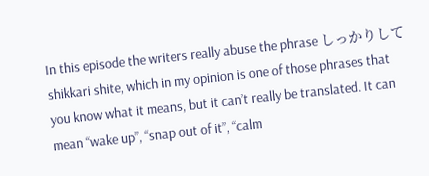In this episode the writers really abuse the phrase しっかりして shikkari shite, which in my opinion is one of those phrases that you know what it means, but it can’t really be translated. It can mean “wake up”, “snap out of it”, “calm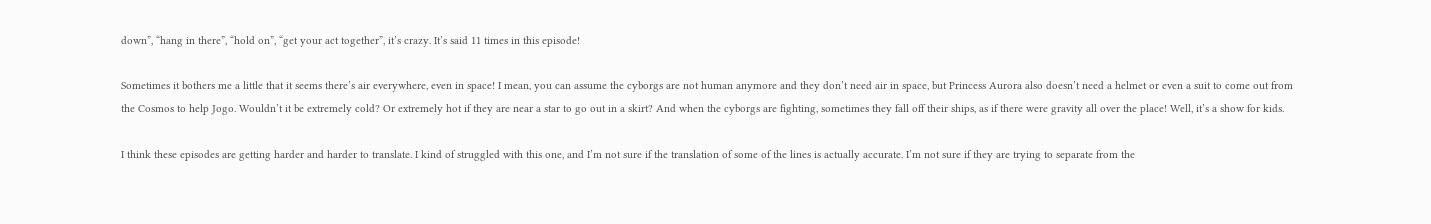down”, “hang in there”, “hold on”, “get your act together”, it’s crazy. It’s said 11 times in this episode!

Sometimes it bothers me a little that it seems there’s air everywhere, even in space! I mean, you can assume the cyborgs are not human anymore and they don’t need air in space, but Princess Aurora also doesn’t need a helmet or even a suit to come out from the Cosmos to help Jogo. Wouldn’t it be extremely cold? Or extremely hot if they are near a star to go out in a skirt? And when the cyborgs are fighting, sometimes they fall off their ships, as if there were gravity all over the place! Well, it’s a show for kids.

I think these episodes are getting harder and harder to translate. I kind of struggled with this one, and I’m not sure if the translation of some of the lines is actually accurate. I’m not sure if they are trying to separate from the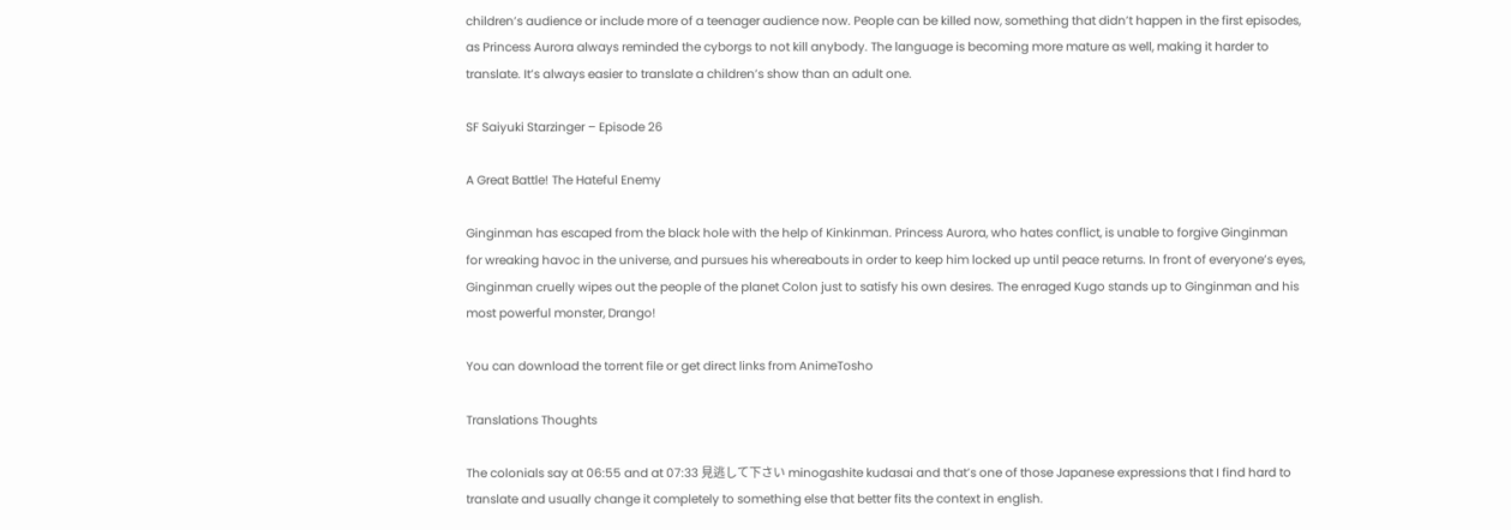children’s audience or include more of a teenager audience now. People can be killed now, something that didn’t happen in the first episodes, as Princess Aurora always reminded the cyborgs to not kill anybody. The language is becoming more mature as well, making it harder to translate. It’s always easier to translate a children’s show than an adult one.

SF Saiyuki Starzinger – Episode 26

A Great Battle! The Hateful Enemy

Ginginman has escaped from the black hole with the help of Kinkinman. Princess Aurora, who hates conflict, is unable to forgive Ginginman for wreaking havoc in the universe, and pursues his whereabouts in order to keep him locked up until peace returns. In front of everyone’s eyes, Ginginman cruelly wipes out the people of the planet Colon just to satisfy his own desires. The enraged Kugo stands up to Ginginman and his most powerful monster, Drango!

You can download the torrent file or get direct links from AnimeTosho

Translations Thoughts

The colonials say at 06:55 and at 07:33 見逃して下さい minogashite kudasai and that’s one of those Japanese expressions that I find hard to translate and usually change it completely to something else that better fits the context in english.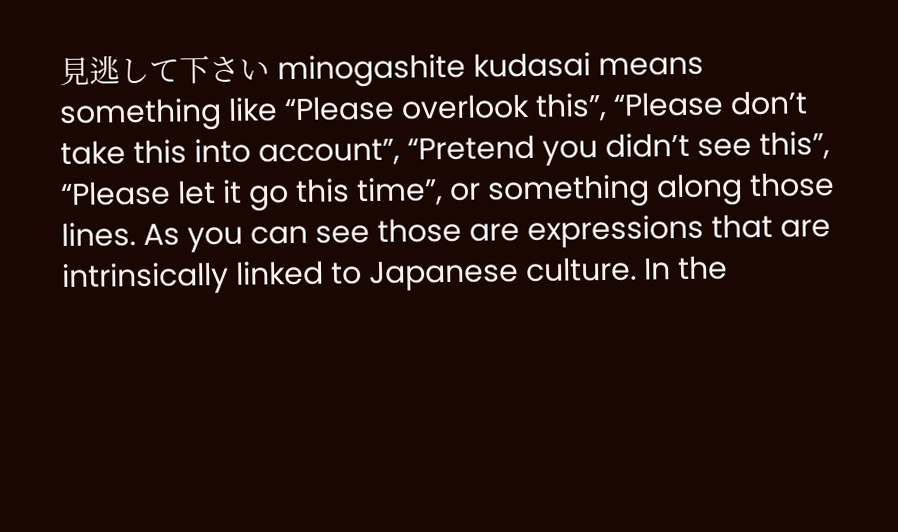見逃して下さい minogashite kudasai means something like “Please overlook this”, “Please don’t take this into account”, “Pretend you didn’t see this”, “Please let it go this time”, or something along those lines. As you can see those are expressions that are intrinsically linked to Japanese culture. In the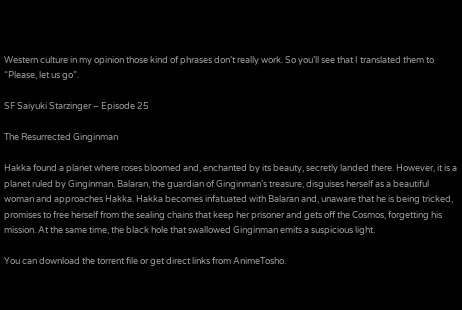Western culture in my opinion those kind of phrases don’t really work. So you’ll see that I translated them to “Please, let us go”.

SF Saiyuki Starzinger – Episode 25

The Resurrected Ginginman

Hakka found a planet where roses bloomed and, enchanted by its beauty, secretly landed there. However, it is a planet ruled by Ginginman. Balaran, the guardian of Ginginman’s treasure, disguises herself as a beautiful woman and approaches Hakka. Hakka becomes infatuated with Balaran and, unaware that he is being tricked, promises to free herself from the sealing chains that keep her prisoner and gets off the Cosmos, forgetting his mission. At the same time, the black hole that swallowed Ginginman emits a suspicious light.

You can download the torrent file or get direct links from AnimeTosho.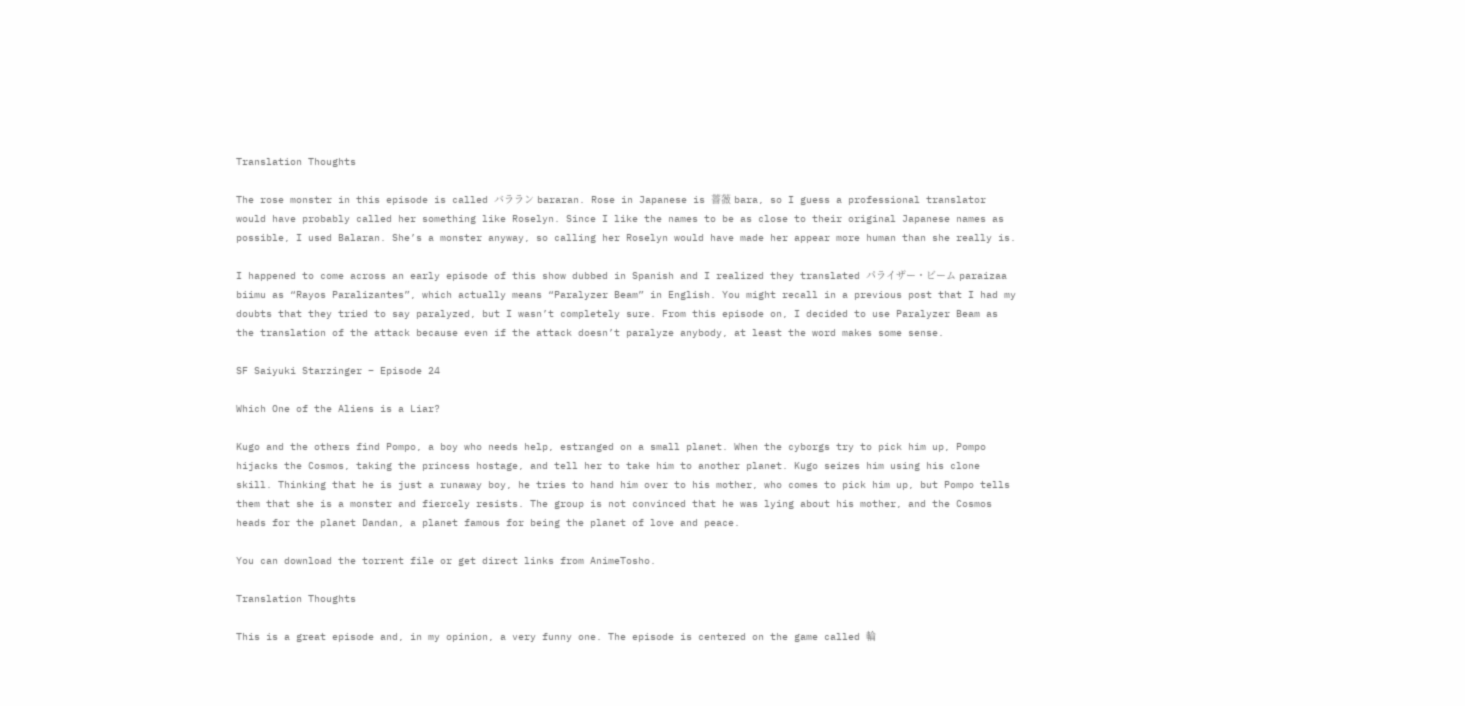Translation Thoughts

The rose monster in this episode is called バララン bararan. Rose in Japanese is 薔薇 bara, so I guess a professional translator would have probably called her something like Roselyn. Since I like the names to be as close to their original Japanese names as possible, I used Balaran. She’s a monster anyway, so calling her Roselyn would have made her appear more human than she really is.

I happened to come across an early episode of this show dubbed in Spanish and I realized they translated パライザー・ビーム paraizaa biimu as “Rayos Paralizantes”, which actually means “Paralyzer Beam” in English. You might recall in a previous post that I had my doubts that they tried to say paralyzed, but I wasn’t completely sure. From this episode on, I decided to use Paralyzer Beam as the translation of the attack because even if the attack doesn’t paralyze anybody, at least the word makes some sense.

SF Saiyuki Starzinger – Episode 24

Which One of the Aliens is a Liar?

Kugo and the others find Pompo, a boy who needs help, estranged on a small planet. When the cyborgs try to pick him up, Pompo hijacks the Cosmos, taking the princess hostage, and tell her to take him to another planet. Kugo seizes him using his clone skill. Thinking that he is just a runaway boy, he tries to hand him over to his mother, who comes to pick him up, but Pompo tells them that she is a monster and fiercely resists. The group is not convinced that he was lying about his mother, and the Cosmos heads for the planet Dandan, a planet famous for being the planet of love and peace.

You can download the torrent file or get direct links from AnimeTosho.

Translation Thoughts

This is a great episode and, in my opinion, a very funny one. The episode is centered on the game called 輪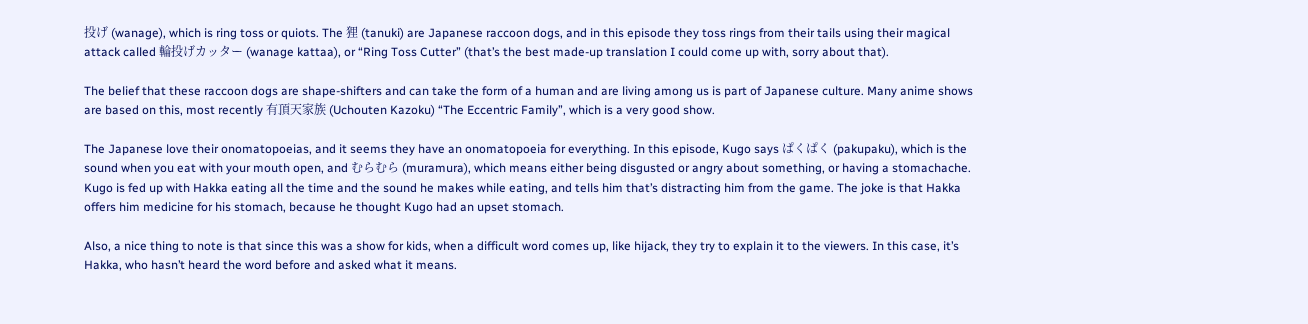投げ (wanage), which is ring toss or quiots. The 狸 (tanuki) are Japanese raccoon dogs, and in this episode they toss rings from their tails using their magical attack called 輪投げカッター (wanage kattaa), or “Ring Toss Cutter” (that’s the best made-up translation I could come up with, sorry about that).

The belief that these raccoon dogs are shape-shifters and can take the form of a human and are living among us is part of Japanese culture. Many anime shows are based on this, most recently 有頂天家族 (Uchouten Kazoku) “The Eccentric Family”, which is a very good show.

The Japanese love their onomatopoeias, and it seems they have an onomatopoeia for everything. In this episode, Kugo says ぱくぱく (pakupaku), which is the sound when you eat with your mouth open, and むらむら (muramura), which means either being disgusted or angry about something, or having a stomachache. Kugo is fed up with Hakka eating all the time and the sound he makes while eating, and tells him that’s distracting him from the game. The joke is that Hakka offers him medicine for his stomach, because he thought Kugo had an upset stomach.

Also, a nice thing to note is that since this was a show for kids, when a difficult word comes up, like hijack, they try to explain it to the viewers. In this case, it’s Hakka, who hasn’t heard the word before and asked what it means.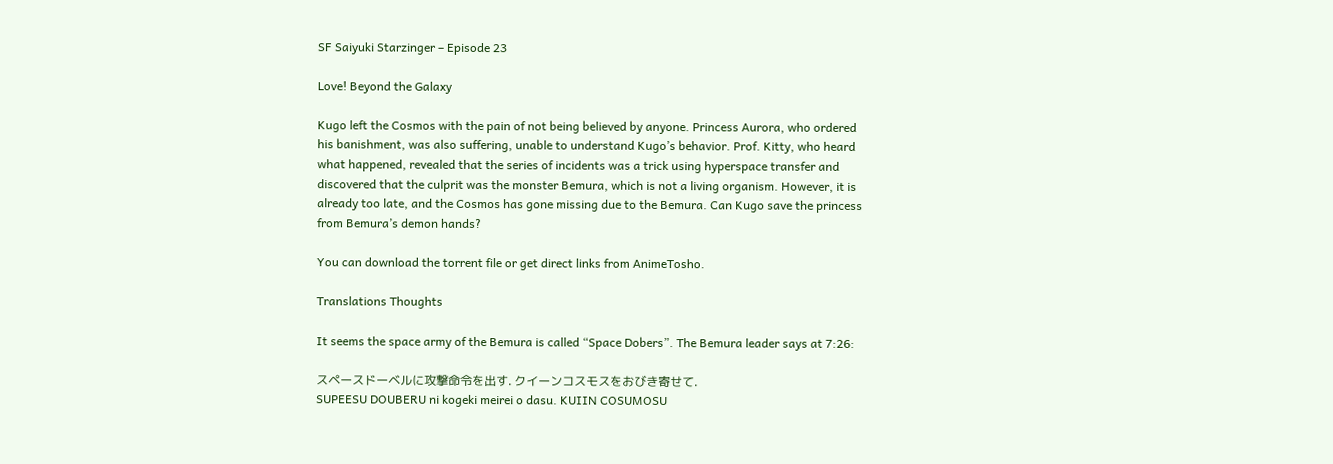SF Saiyuki Starzinger – Episode 23

Love! Beyond the Galaxy

Kugo left the Cosmos with the pain of not being believed by anyone. Princess Aurora, who ordered his banishment, was also suffering, unable to understand Kugo’s behavior. Prof. Kitty, who heard what happened, revealed that the series of incidents was a trick using hyperspace transfer and discovered that the culprit was the monster Bemura, which is not a living organism. However, it is already too late, and the Cosmos has gone missing due to the Bemura. Can Kugo save the princess from Bemura’s demon hands?

You can download the torrent file or get direct links from AnimeTosho.

Translations Thoughts

It seems the space army of the Bemura is called “Space Dobers”. The Bemura leader says at 7:26:

スペースドーベルに攻撃命令を出す. クイーンコスモスをおびき寄せて.
SUPEESU DOUBERU ni kogeki meirei o dasu. KUIIN COSUMOSU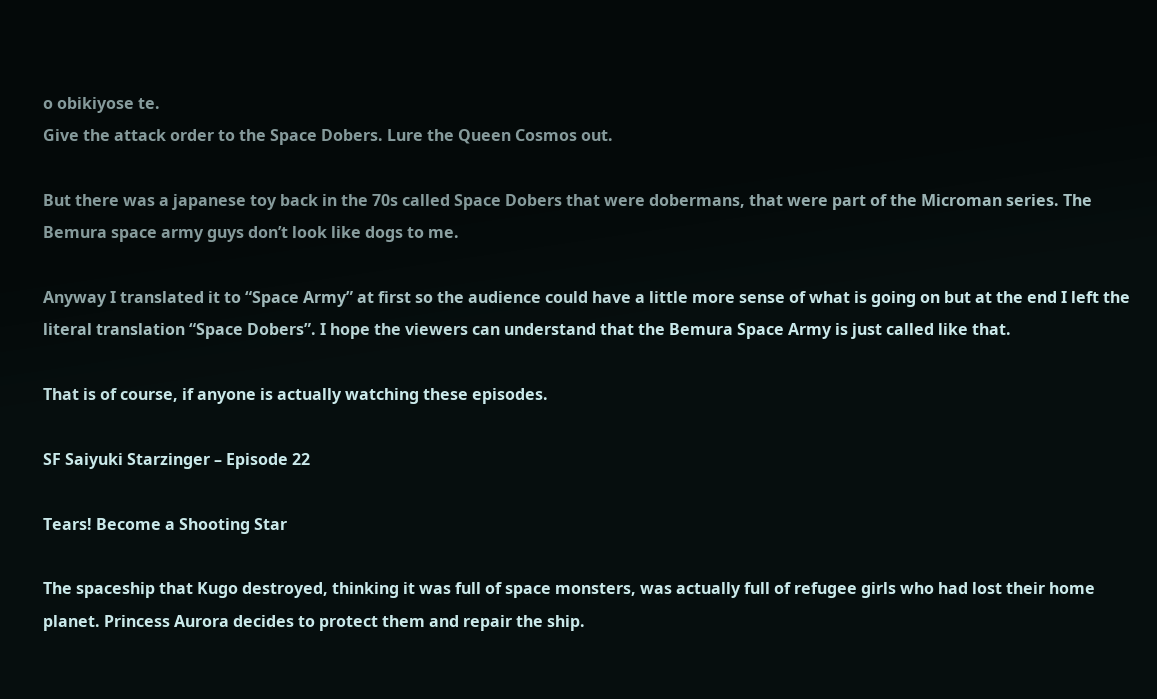o obikiyose te.
Give the attack order to the Space Dobers. Lure the Queen Cosmos out.

But there was a japanese toy back in the 70s called Space Dobers that were dobermans, that were part of the Microman series. The Bemura space army guys don’t look like dogs to me.

Anyway I translated it to “Space Army” at first so the audience could have a little more sense of what is going on but at the end I left the literal translation “Space Dobers”. I hope the viewers can understand that the Bemura Space Army is just called like that.

That is of course, if anyone is actually watching these episodes.

SF Saiyuki Starzinger – Episode 22

Tears! Become a Shooting Star

The spaceship that Kugo destroyed, thinking it was full of space monsters, was actually full of refugee girls who had lost their home planet. Princess Aurora decides to protect them and repair the ship.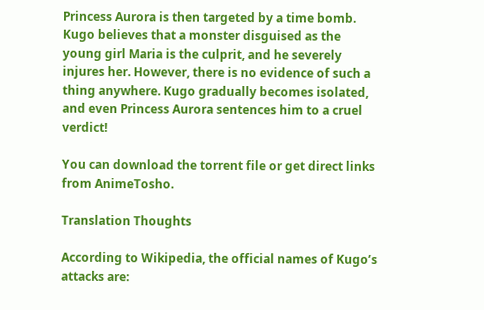Princess Aurora is then targeted by a time bomb. Kugo believes that a monster disguised as the young girl Maria is the culprit, and he severely injures her. However, there is no evidence of such a thing anywhere. Kugo gradually becomes isolated, and even Princess Aurora sentences him to a cruel verdict!

You can download the torrent file or get direct links from AnimeTosho.

Translation Thoughts

According to Wikipedia, the official names of Kugo’s attacks are: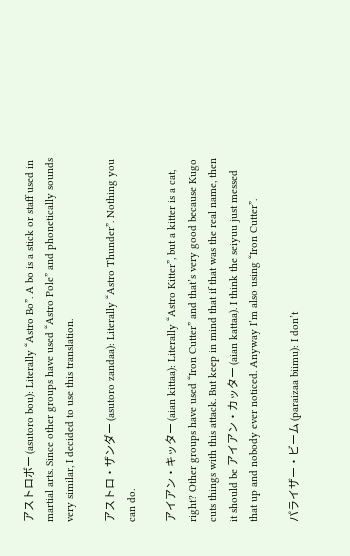アストロボー (asutoro bou): Literally “Astro Bo”. A bo is a stick or staff used in martial arts. Since other groups have used “Astro Pole” and phonetically sounds very similar, I decided to use this translation.

アストロ・ザンダー (asutoro zandaa): Literally “Astro Thunder”. Nothing you can do.

アイアン・キッター (aian kittaa): Literally “Astro Kitter”, but a kitter is a cat, right? Other groups have used “Iron Cutter” and that’s very good because Kugo cuts things with this attack. But keep in mind that if that was the real name, then it should be アイアン・カッター (aian kattaa). I think the seiyuu just messed that up and nobody ever noticed. Anyway I’m also using “Iron Cutter”.

パライザー・ビーム (paraizaa biimu): I don’t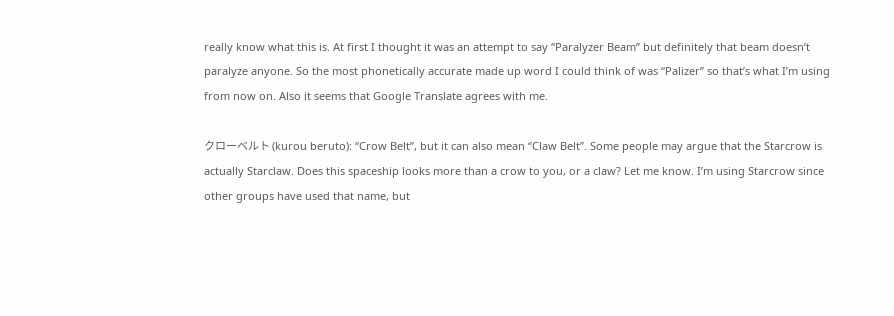really know what this is. At first I thought it was an attempt to say “Paralyzer Beam” but definitely that beam doesn’t paralyze anyone. So the most phonetically accurate made up word I could think of was “Palizer” so that’s what I’m using from now on. Also it seems that Google Translate agrees with me.

クローベルト (kurou beruto): “Crow Belt”, but it can also mean “Claw Belt”. Some people may argue that the Starcrow is actually Starclaw. Does this spaceship looks more than a crow to you, or a claw? Let me know. I’m using Starcrow since other groups have used that name, but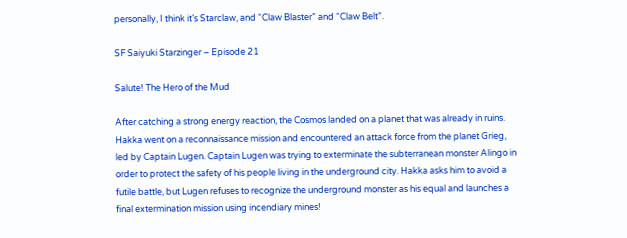personally, I think it’s Starclaw, and “Claw Blaster” and “Claw Belt”.

SF Saiyuki Starzinger – Episode 21

Salute! The Hero of the Mud

After catching a strong energy reaction, the Cosmos landed on a planet that was already in ruins. Hakka went on a reconnaissance mission and encountered an attack force from the planet Grieg, led by Captain Lugen. Captain Lugen was trying to exterminate the subterranean monster Alingo in order to protect the safety of his people living in the underground city. Hakka asks him to avoid a futile battle, but Lugen refuses to recognize the underground monster as his equal and launches a final extermination mission using incendiary mines!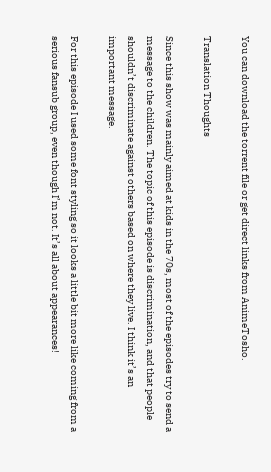You can download the torrent file or get direct links from AnimeTosho.

Translation Thoughts

Since this show was mainly aimed at kids in the 70s, most of the episodes try to send a message to the children. The topic of this episode is discrimination, and that people shouldn’t discriminate against others based on where they live. I think it’s an important message.

For this episode I used some font styling so it looks a little bit more like coming from a serious fansub group, even though I’m not. It’s all about appearances!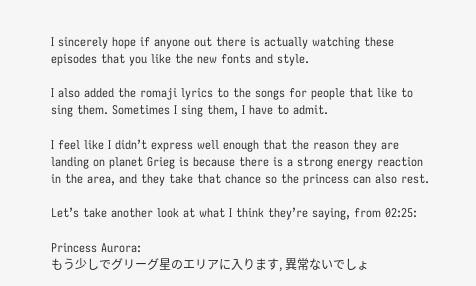I sincerely hope if anyone out there is actually watching these episodes that you like the new fonts and style.

I also added the romaji lyrics to the songs for people that like to sing them. Sometimes I sing them, I have to admit.

I feel like I didn’t express well enough that the reason they are landing on planet Grieg is because there is a strong energy reaction in the area, and they take that chance so the princess can also rest.

Let’s take another look at what I think they’re saying, from 02:25:

Princess Aurora:
もう少しでグリーグ星のエリアに入ります, 異常ないでしょ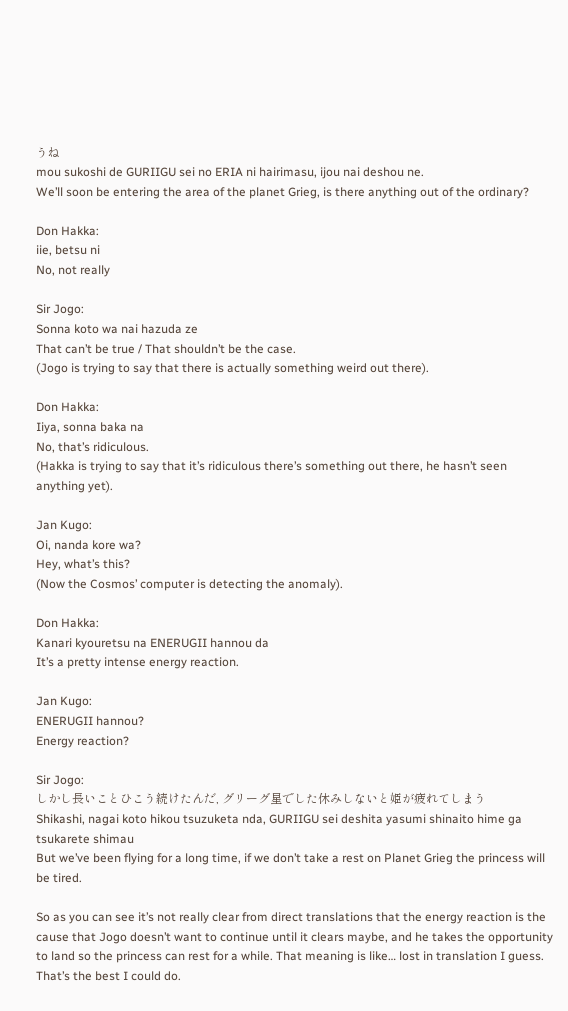うね
mou sukoshi de GURIIGU sei no ERIA ni hairimasu, ijou nai deshou ne.
We’ll soon be entering the area of the planet Grieg, is there anything out of the ordinary?

Don Hakka:
iie, betsu ni
No, not really

Sir Jogo:
Sonna koto wa nai hazuda ze
That can’t be true / That shouldn’t be the case.
(Jogo is trying to say that there is actually something weird out there).

Don Hakka:
Iiya, sonna baka na
No, that’s ridiculous.
(Hakka is trying to say that it’s ridiculous there’s something out there, he hasn’t seen anything yet).

Jan Kugo:
Oi, nanda kore wa?
Hey, what’s this?
(Now the Cosmos’ computer is detecting the anomaly).

Don Hakka:
Kanari kyouretsu na ENERUGII hannou da
It’s a pretty intense energy reaction.

Jan Kugo:
ENERUGII hannou?
Energy reaction?

Sir Jogo:
しかし長いことひこう続けたんだ, グリーグ星でした休みしないと姫が疲れてしまう
Shikashi, nagai koto hikou tsuzuketa nda, GURIIGU sei deshita yasumi shinaito hime ga tsukarete shimau
But we’ve been flying for a long time, if we don’t take a rest on Planet Grieg the princess will be tired.

So as you can see it’s not really clear from direct translations that the energy reaction is the cause that Jogo doesn’t want to continue until it clears maybe, and he takes the opportunity to land so the princess can rest for a while. That meaning is like… lost in translation I guess. That’s the best I could do.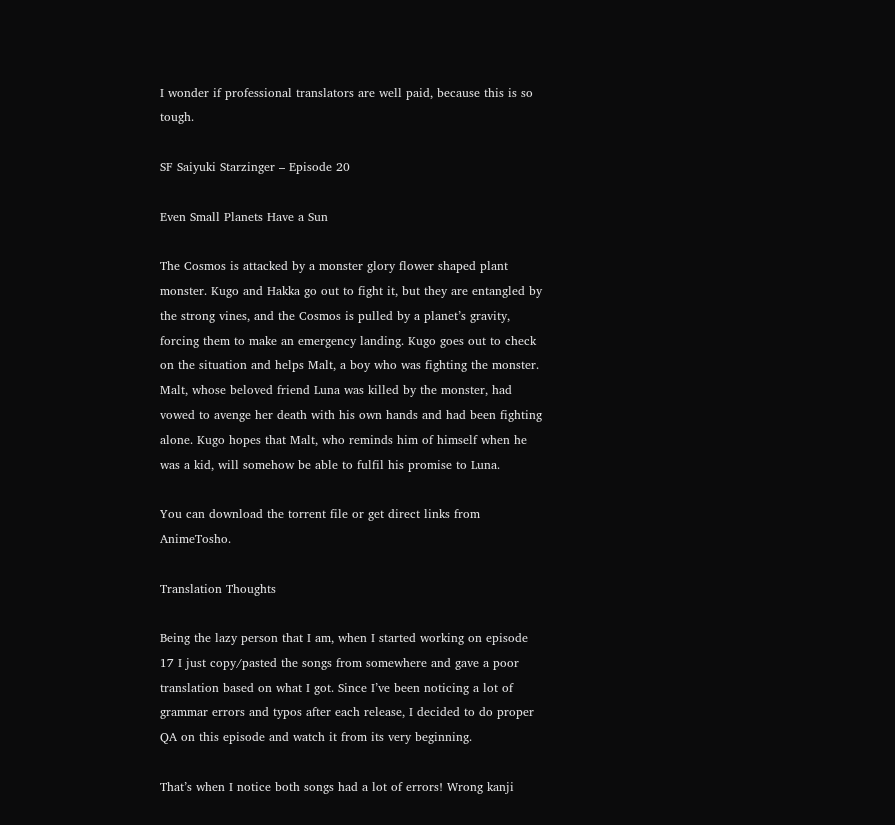I wonder if professional translators are well paid, because this is so tough.

SF Saiyuki Starzinger – Episode 20

Even Small Planets Have a Sun

The Cosmos is attacked by a monster glory flower shaped plant monster. Kugo and Hakka go out to fight it, but they are entangled by the strong vines, and the Cosmos is pulled by a planet’s gravity, forcing them to make an emergency landing. Kugo goes out to check on the situation and helps Malt, a boy who was fighting the monster. Malt, whose beloved friend Luna was killed by the monster, had vowed to avenge her death with his own hands and had been fighting alone. Kugo hopes that Malt, who reminds him of himself when he was a kid, will somehow be able to fulfil his promise to Luna.

You can download the torrent file or get direct links from AnimeTosho.

Translation Thoughts

Being the lazy person that I am, when I started working on episode 17 I just copy/pasted the songs from somewhere and gave a poor translation based on what I got. Since I’ve been noticing a lot of grammar errors and typos after each release, I decided to do proper QA on this episode and watch it from its very beginning.

That’s when I notice both songs had a lot of errors! Wrong kanji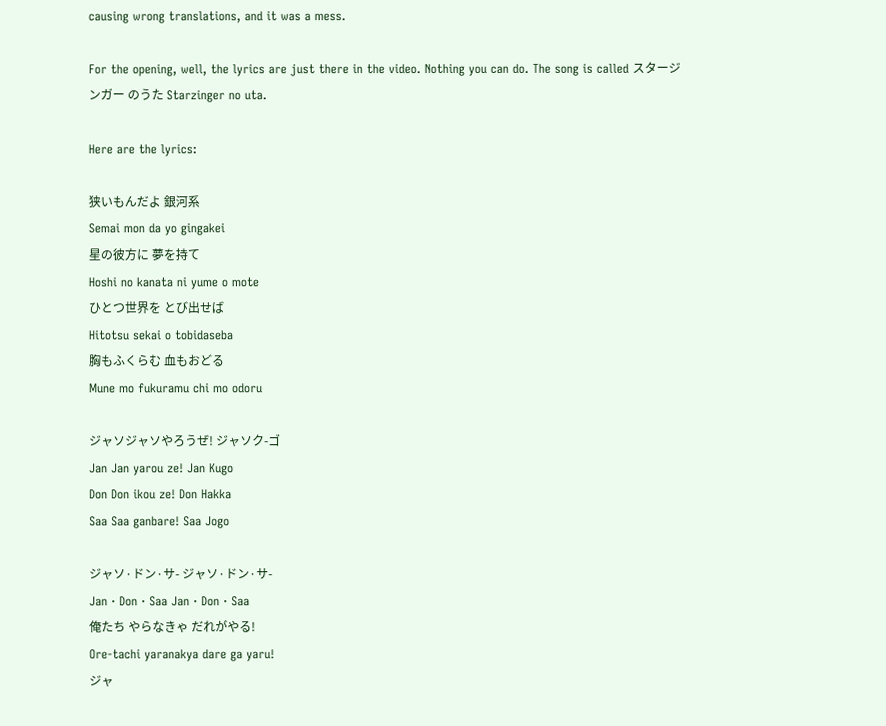causing wrong translations, and it was a mess.

For the opening, well, the lyrics are just there in the video. Nothing you can do. The song is called スタージンガー のうた Starzinger no uta.

Here are the lyrics:

狭いもんだよ 銀河系
Semai mon da yo gingakei
星の彼方に 夢を持て
Hoshi no kanata ni yume o mote
ひとつ世界を とび出せば
Hitotsu sekai o tobidaseba
胸もふくらむ 血もおどる
Mune mo fukuramu chi mo odoru

ジャソジャソやろうぜ! ジャソク-ゴ
Jan Jan yarou ze! Jan Kugo
Don Don ikou ze! Don Hakka
Saa Saa ganbare! Saa Jogo

ジャソ·ドン·サ- ジャソ·ドン·サ-
Jan · Don · Saa Jan · Don · Saa
俺たち やらなきゃ だれがやる!
Ore-tachi yaranakya dare ga yaru!
ジャ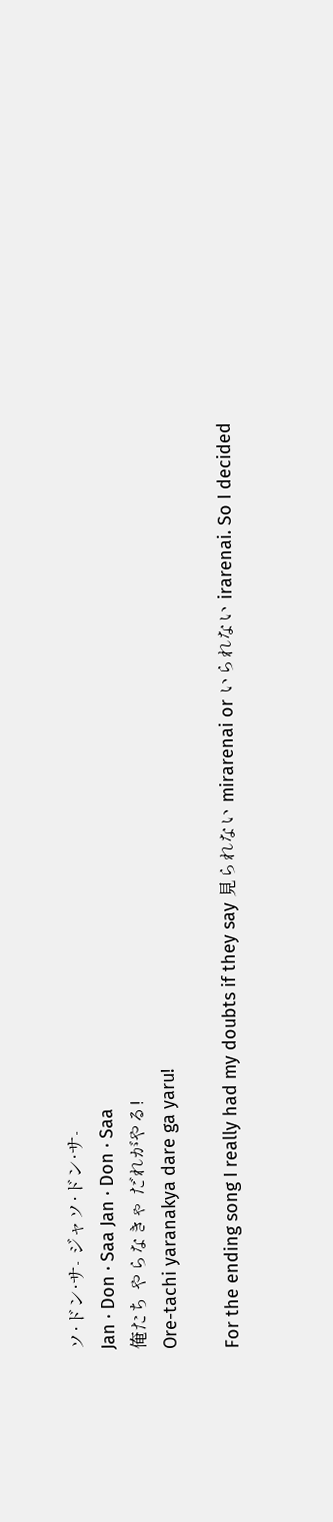ソ·ドン·サ- ジャソ·ドン·サ-
Jan · Don · Saa Jan · Don · Saa
俺たち やらなきゃ だれがやる!
Ore-tachi yaranakya dare ga yaru!

For the ending song I really had my doubts if they say 見られない mirarenai or いられない irarenai. So I decided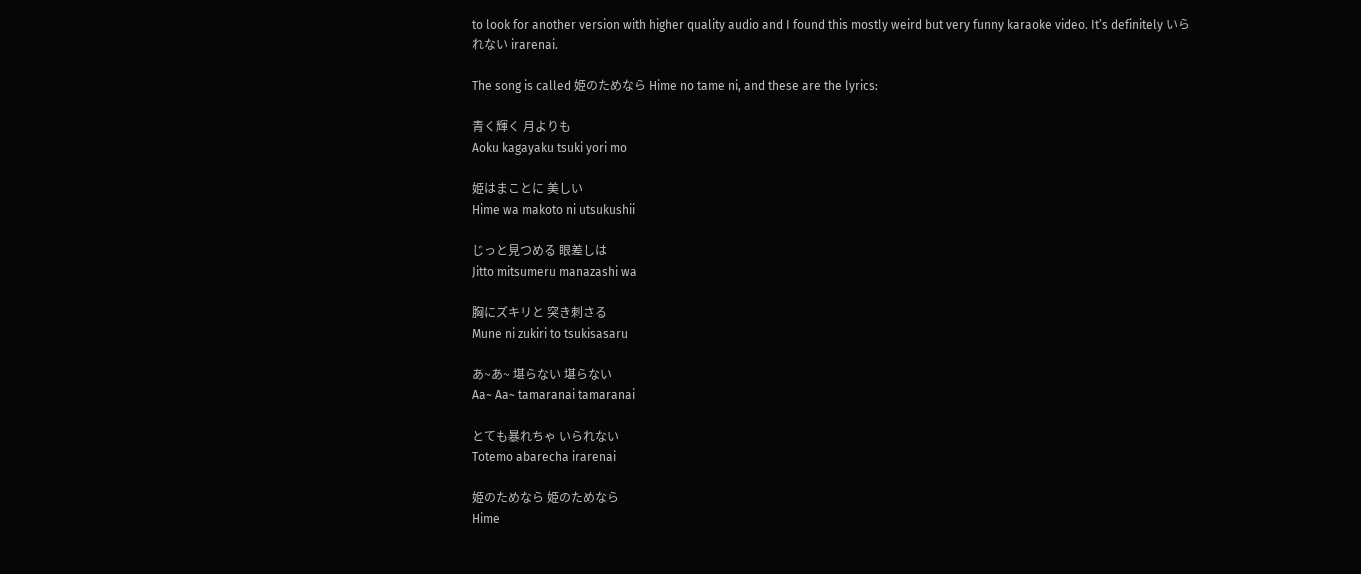to look for another version with higher quality audio and I found this mostly weird but very funny karaoke video. It’s definitely いられない irarenai.

The song is called 姫のためなら Hime no tame ni, and these are the lyrics:

青く輝く 月よりも
Aoku kagayaku tsuki yori mo

姫はまことに 美しい
Hime wa makoto ni utsukushii

じっと見つめる 眼差しは
Jitto mitsumeru manazashi wa

胸にズキリと 突き刺さる
Mune ni zukiri to tsukisasaru

あ~あ~ 堪らない 堪らない
Aa~ Aa~ tamaranai tamaranai

とても暴れちゃ いられない
Totemo abarecha irarenai

姫のためなら 姫のためなら
Hime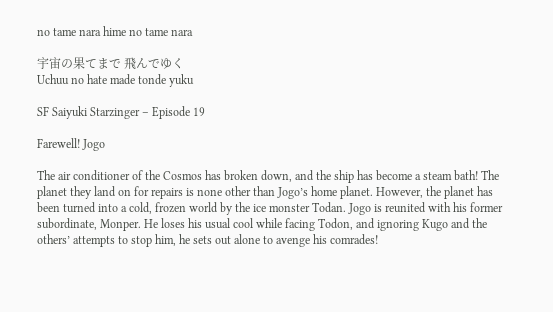no tame nara hime no tame nara

宇宙の果てまで 飛んでゆく
Uchuu no hate made tonde yuku

SF Saiyuki Starzinger – Episode 19

Farewell! Jogo

The air conditioner of the Cosmos has broken down, and the ship has become a steam bath! The planet they land on for repairs is none other than Jogo’s home planet. However, the planet has been turned into a cold, frozen world by the ice monster Todan. Jogo is reunited with his former subordinate, Monper. He loses his usual cool while facing Todon, and ignoring Kugo and the others’ attempts to stop him, he sets out alone to avenge his comrades!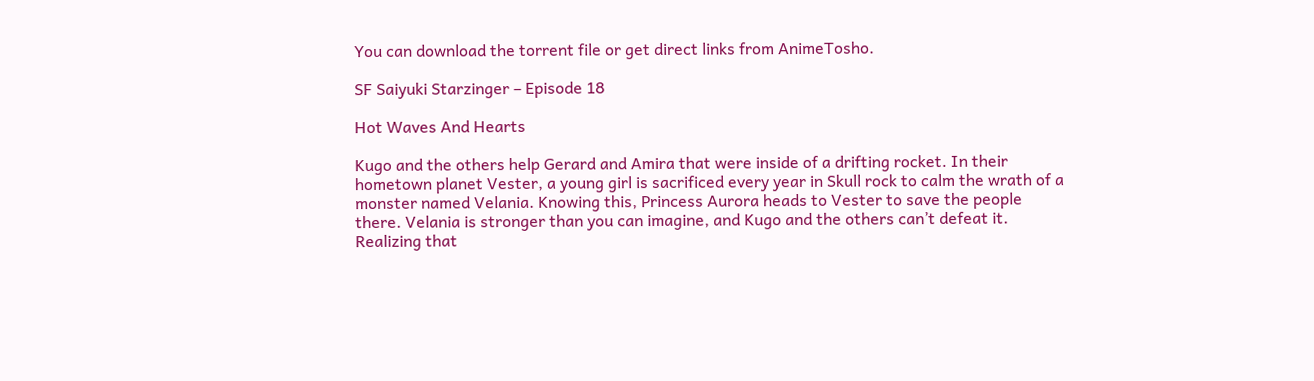You can download the torrent file or get direct links from AnimeTosho.

SF Saiyuki Starzinger – Episode 18

Hot Waves And Hearts

Kugo and the others help Gerard and Amira that were inside of a drifting rocket. In their hometown planet Vester, a young girl is sacrificed every year in Skull rock to calm the wrath of a monster named Velania. Knowing this, Princess Aurora heads to Vester to save the people there. Velania is stronger than you can imagine, and Kugo and the others can’t defeat it. Realizing that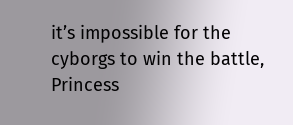it’s impossible for the cyborgs to win the battle, Princess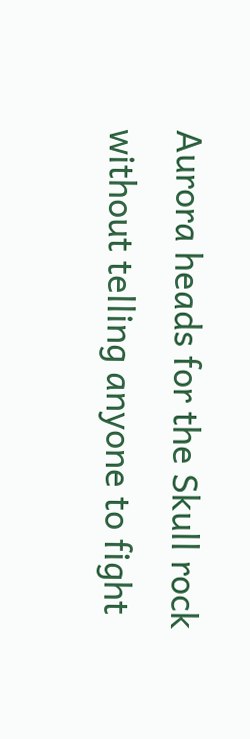Aurora heads for the Skull rock without telling anyone to fight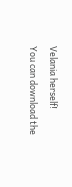Velania herself!

You can download the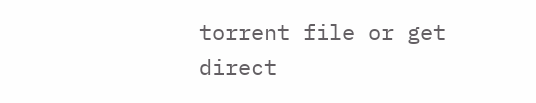torrent file or get direct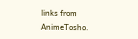links from AnimeTosho.